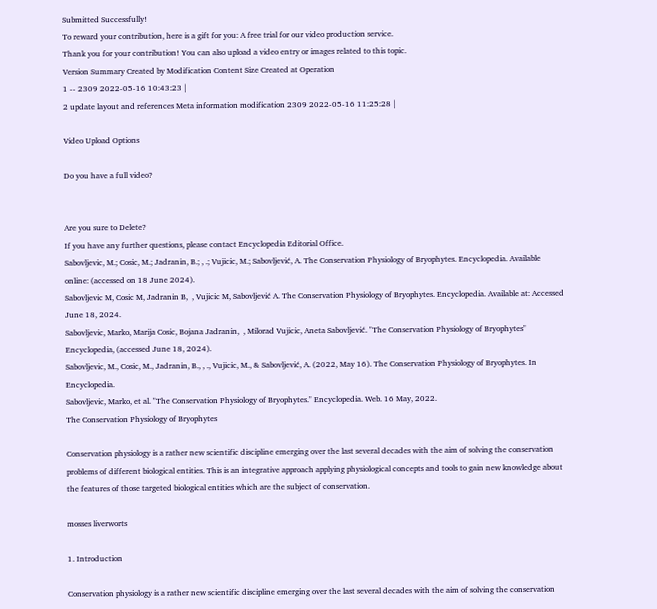Submitted Successfully!
To reward your contribution, here is a gift for you: A free trial for our video production service.
Thank you for your contribution! You can also upload a video entry or images related to this topic.
Version Summary Created by Modification Content Size Created at Operation
1 -- 2309 2022-05-16 10:43:23 |
2 update layout and references Meta information modification 2309 2022-05-16 11:25:28 |

Video Upload Options

Do you have a full video?


Are you sure to Delete?
If you have any further questions, please contact Encyclopedia Editorial Office.
Sabovljevic, M.; Cosic, M.; Jadranin, B.; , .; Vujicic, M.; Sabovljević, A. The Conservation Physiology of Bryophytes. Encyclopedia. Available online: (accessed on 18 June 2024).
Sabovljevic M, Cosic M, Jadranin B,  , Vujicic M, Sabovljević A. The Conservation Physiology of Bryophytes. Encyclopedia. Available at: Accessed June 18, 2024.
Sabovljevic, Marko, Marija Cosic, Bojana Jadranin,  , Milorad Vujicic, Aneta Sabovljević. "The Conservation Physiology of Bryophytes" Encyclopedia, (accessed June 18, 2024).
Sabovljevic, M., Cosic, M., Jadranin, B., , ., Vujicic, M., & Sabovljević, A. (2022, May 16). The Conservation Physiology of Bryophytes. In Encyclopedia.
Sabovljevic, Marko, et al. "The Conservation Physiology of Bryophytes." Encyclopedia. Web. 16 May, 2022.
The Conservation Physiology of Bryophytes

Conservation physiology is a rather new scientific discipline emerging over the last several decades with the aim of solving the conservation problems of different biological entities. This is an integrative approach applying physiological concepts and tools to gain new knowledge about the features of those targeted biological entities which are the subject of conservation.

mosses liverworts

1. Introduction

Conservation physiology is a rather new scientific discipline emerging over the last several decades with the aim of solving the conservation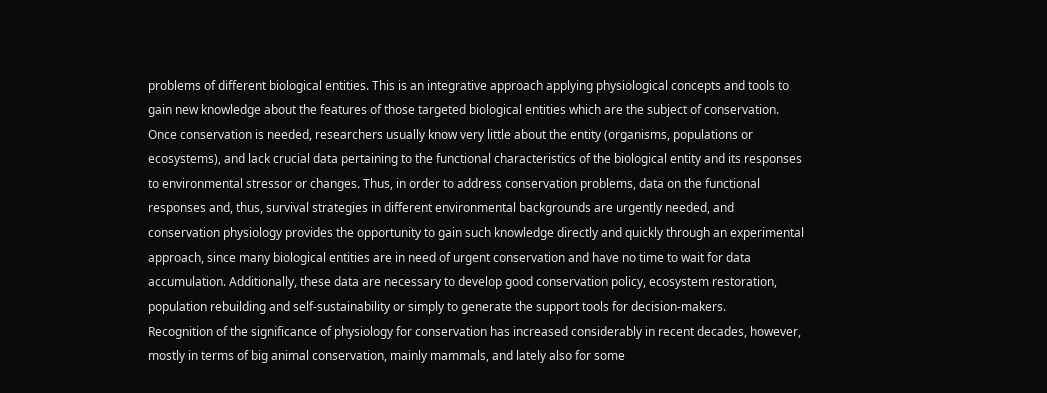problems of different biological entities. This is an integrative approach applying physiological concepts and tools to gain new knowledge about the features of those targeted biological entities which are the subject of conservation. Once conservation is needed, researchers usually know very little about the entity (organisms, populations or ecosystems), and lack crucial data pertaining to the functional characteristics of the biological entity and its responses to environmental stressor or changes. Thus, in order to address conservation problems, data on the functional responses and, thus, survival strategies in different environmental backgrounds are urgently needed, and conservation physiology provides the opportunity to gain such knowledge directly and quickly through an experimental approach, since many biological entities are in need of urgent conservation and have no time to wait for data accumulation. Additionally, these data are necessary to develop good conservation policy, ecosystem restoration, population rebuilding and self-sustainability or simply to generate the support tools for decision-makers.
Recognition of the significance of physiology for conservation has increased considerably in recent decades, however, mostly in terms of big animal conservation, mainly mammals, and lately also for some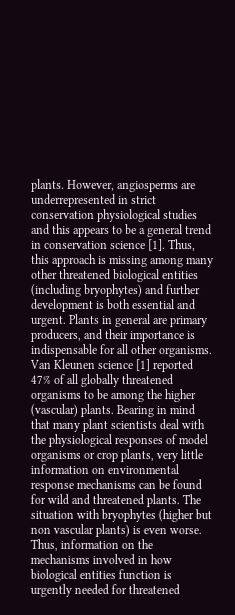plants. However, angiosperms are underrepresented in strict conservation physiological studies and this appears to be a general trend in conservation science [1]. Thus, this approach is missing among many other threatened biological entities (including bryophytes) and further development is both essential and urgent. Plants in general are primary producers, and their importance is indispensable for all other organisms. Van Kleunen science [1] reported 47% of all globally threatened organisms to be among the higher (vascular) plants. Bearing in mind that many plant scientists deal with the physiological responses of model organisms or crop plants, very little information on environmental response mechanisms can be found for wild and threatened plants. The situation with bryophytes (higher but non vascular plants) is even worse.
Thus, information on the mechanisms involved in how biological entities function is urgently needed for threatened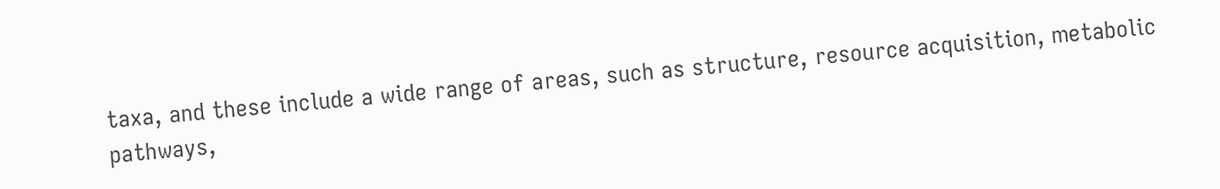taxa, and these include a wide range of areas, such as structure, resource acquisition, metabolic pathways,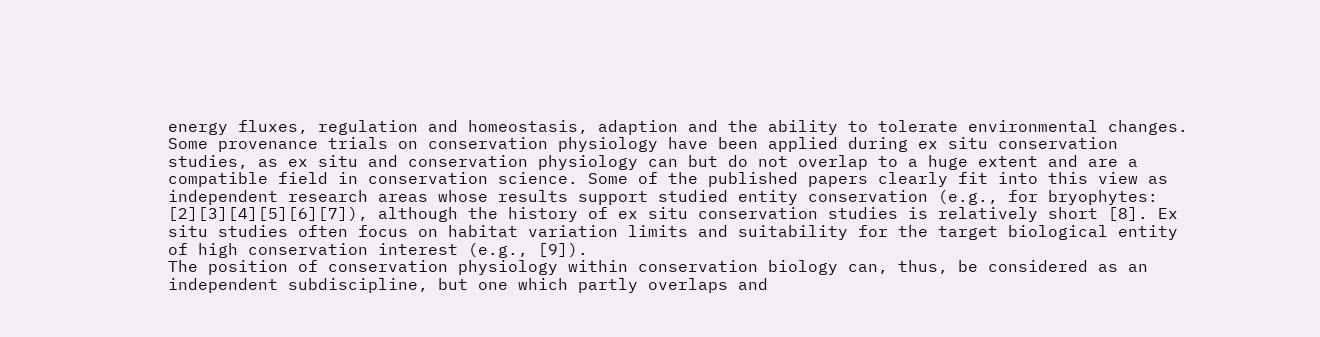energy fluxes, regulation and homeostasis, adaption and the ability to tolerate environmental changes.
Some provenance trials on conservation physiology have been applied during ex situ conservation studies, as ex situ and conservation physiology can but do not overlap to a huge extent and are a compatible field in conservation science. Some of the published papers clearly fit into this view as independent research areas whose results support studied entity conservation (e.g., for bryophytes: [2][3][4][5][6][7]), although the history of ex situ conservation studies is relatively short [8]. Ex situ studies often focus on habitat variation limits and suitability for the target biological entity of high conservation interest (e.g., [9]).
The position of conservation physiology within conservation biology can, thus, be considered as an independent subdiscipline, but one which partly overlaps and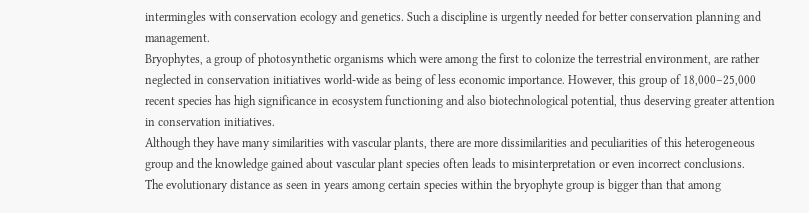intermingles with conservation ecology and genetics. Such a discipline is urgently needed for better conservation planning and management.
Bryophytes, a group of photosynthetic organisms which were among the first to colonize the terrestrial environment, are rather neglected in conservation initiatives world-wide as being of less economic importance. However, this group of 18,000–25,000 recent species has high significance in ecosystem functioning and also biotechnological potential, thus deserving greater attention in conservation initiatives.
Although they have many similarities with vascular plants, there are more dissimilarities and peculiarities of this heterogeneous group and the knowledge gained about vascular plant species often leads to misinterpretation or even incorrect conclusions.
The evolutionary distance as seen in years among certain species within the bryophyte group is bigger than that among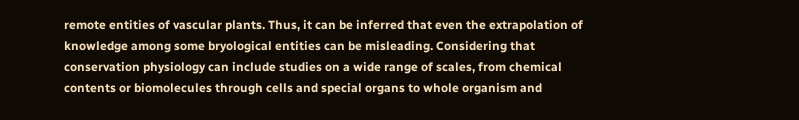remote entities of vascular plants. Thus, it can be inferred that even the extrapolation of knowledge among some bryological entities can be misleading. Considering that conservation physiology can include studies on a wide range of scales, from chemical contents or biomolecules through cells and special organs to whole organism and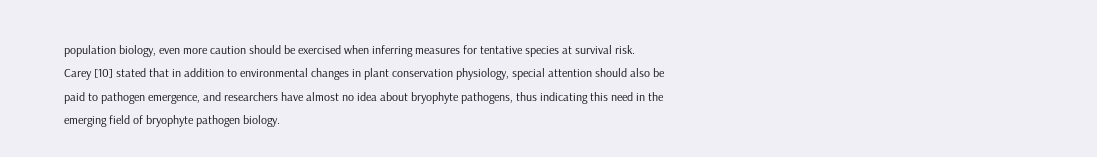population biology, even more caution should be exercised when inferring measures for tentative species at survival risk.
Carey [10] stated that in addition to environmental changes in plant conservation physiology, special attention should also be paid to pathogen emergence, and researchers have almost no idea about bryophyte pathogens, thus indicating this need in the emerging field of bryophyte pathogen biology.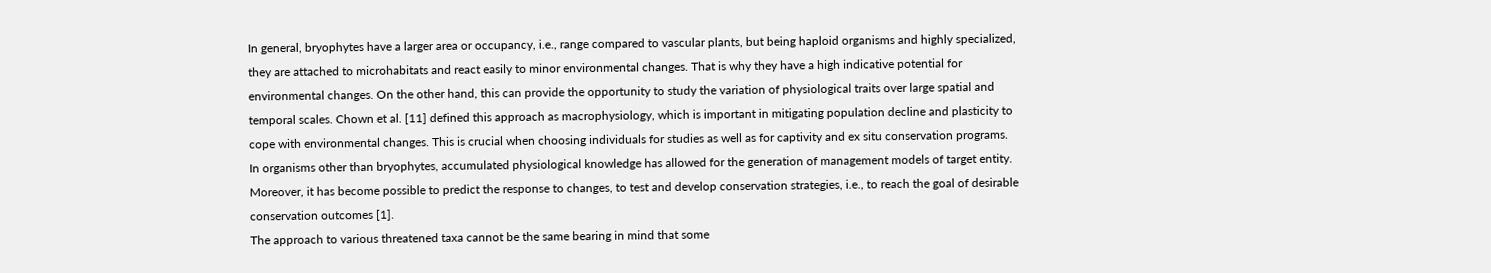In general, bryophytes have a larger area or occupancy, i.e., range compared to vascular plants, but being haploid organisms and highly specialized, they are attached to microhabitats and react easily to minor environmental changes. That is why they have a high indicative potential for environmental changes. On the other hand, this can provide the opportunity to study the variation of physiological traits over large spatial and temporal scales. Chown et al. [11] defined this approach as macrophysiology, which is important in mitigating population decline and plasticity to cope with environmental changes. This is crucial when choosing individuals for studies as well as for captivity and ex situ conservation programs.
In organisms other than bryophytes, accumulated physiological knowledge has allowed for the generation of management models of target entity. Moreover, it has become possible to predict the response to changes, to test and develop conservation strategies, i.e., to reach the goal of desirable conservation outcomes [1].
The approach to various threatened taxa cannot be the same bearing in mind that some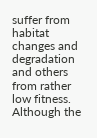suffer from habitat changes and degradation and others from rather low fitness. Although the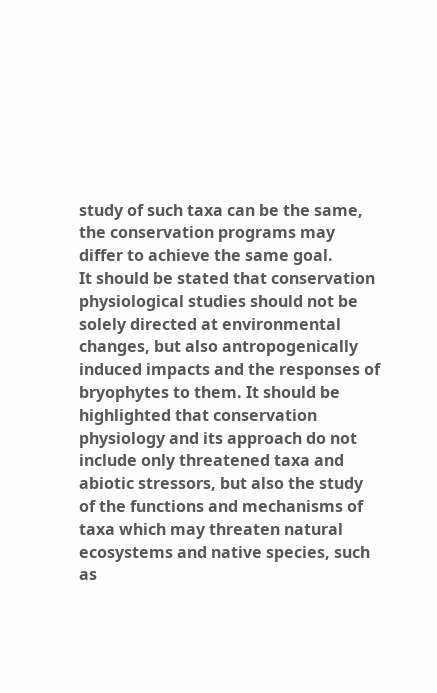study of such taxa can be the same, the conservation programs may differ to achieve the same goal.
It should be stated that conservation physiological studies should not be solely directed at environmental changes, but also antropogenically induced impacts and the responses of bryophytes to them. It should be highlighted that conservation physiology and its approach do not include only threatened taxa and abiotic stressors, but also the study of the functions and mechanisms of taxa which may threaten natural ecosystems and native species, such as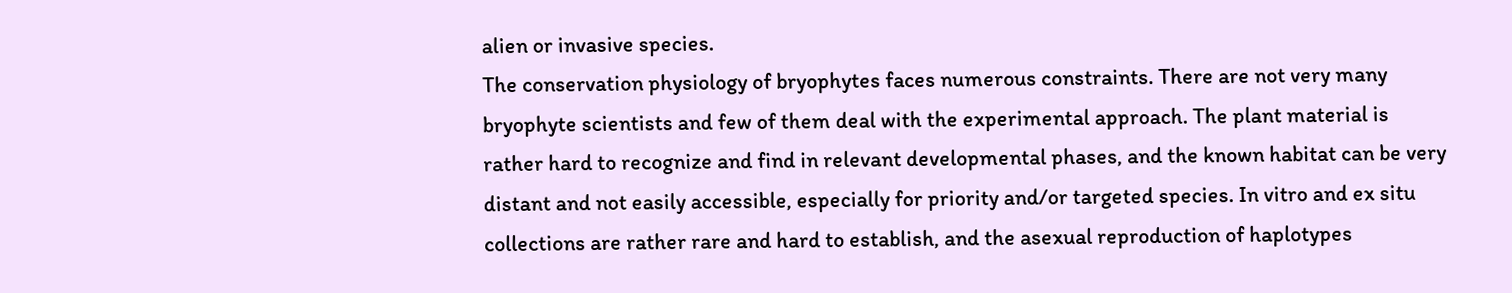alien or invasive species.
The conservation physiology of bryophytes faces numerous constraints. There are not very many bryophyte scientists and few of them deal with the experimental approach. The plant material is rather hard to recognize and find in relevant developmental phases, and the known habitat can be very distant and not easily accessible, especially for priority and/or targeted species. In vitro and ex situ collections are rather rare and hard to establish, and the asexual reproduction of haplotypes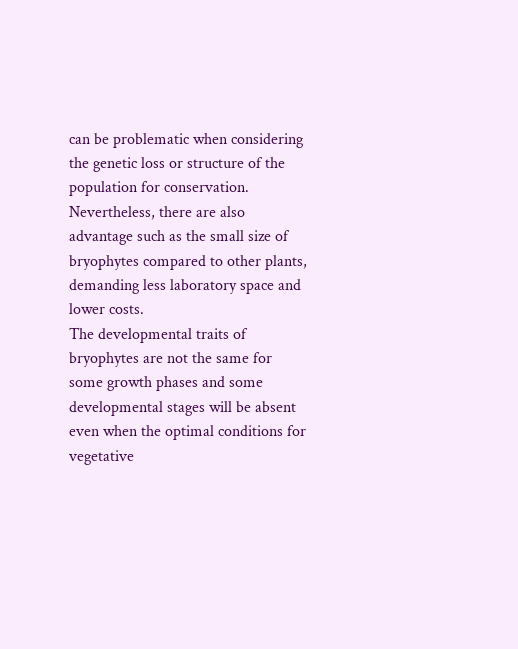can be problematic when considering the genetic loss or structure of the population for conservation. Nevertheless, there are also advantage such as the small size of bryophytes compared to other plants, demanding less laboratory space and lower costs.
The developmental traits of bryophytes are not the same for some growth phases and some developmental stages will be absent even when the optimal conditions for vegetative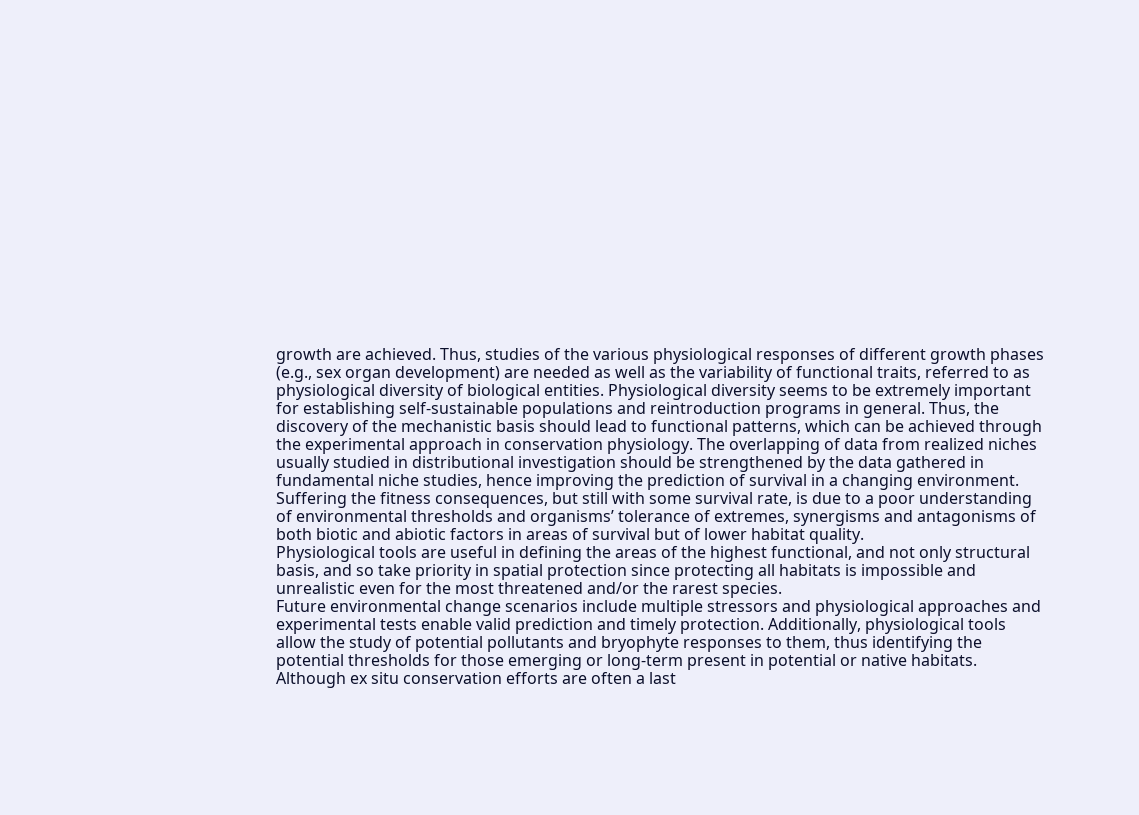growth are achieved. Thus, studies of the various physiological responses of different growth phases (e.g., sex organ development) are needed as well as the variability of functional traits, referred to as physiological diversity of biological entities. Physiological diversity seems to be extremely important for establishing self-sustainable populations and reintroduction programs in general. Thus, the discovery of the mechanistic basis should lead to functional patterns, which can be achieved through the experimental approach in conservation physiology. The overlapping of data from realized niches usually studied in distributional investigation should be strengthened by the data gathered in fundamental niche studies, hence improving the prediction of survival in a changing environment. Suffering the fitness consequences, but still with some survival rate, is due to a poor understanding of environmental thresholds and organisms’ tolerance of extremes, synergisms and antagonisms of both biotic and abiotic factors in areas of survival but of lower habitat quality.
Physiological tools are useful in defining the areas of the highest functional, and not only structural basis, and so take priority in spatial protection since protecting all habitats is impossible and unrealistic even for the most threatened and/or the rarest species.
Future environmental change scenarios include multiple stressors and physiological approaches and experimental tests enable valid prediction and timely protection. Additionally, physiological tools allow the study of potential pollutants and bryophyte responses to them, thus identifying the potential thresholds for those emerging or long-term present in potential or native habitats.
Although ex situ conservation efforts are often a last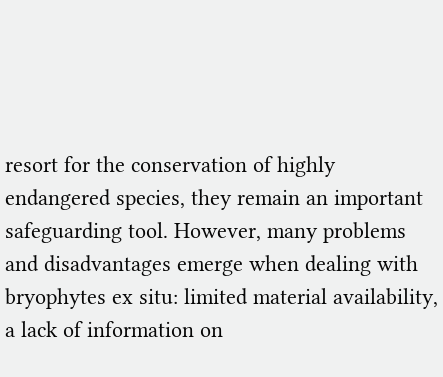resort for the conservation of highly endangered species, they remain an important safeguarding tool. However, many problems and disadvantages emerge when dealing with bryophytes ex situ: limited material availability, a lack of information on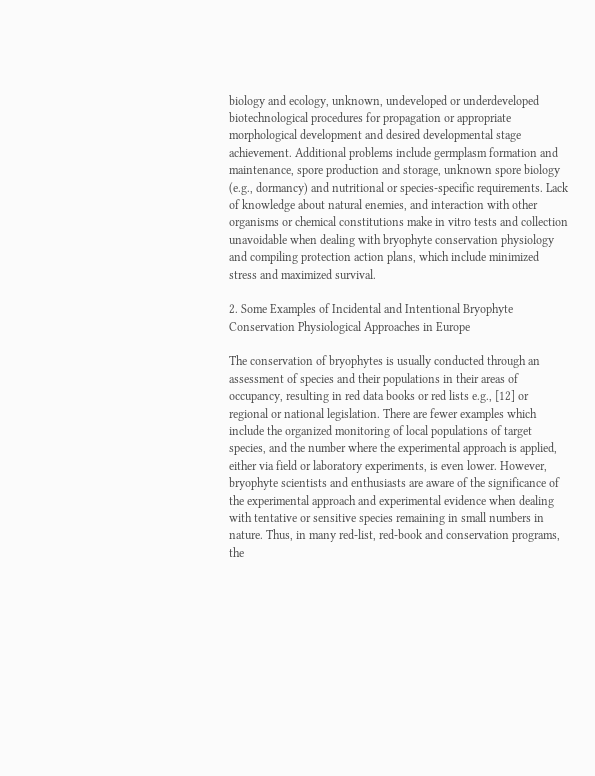biology and ecology, unknown, undeveloped or underdeveloped biotechnological procedures for propagation or appropriate morphological development and desired developmental stage achievement. Additional problems include germplasm formation and maintenance, spore production and storage, unknown spore biology (e.g., dormancy) and nutritional or species-specific requirements. Lack of knowledge about natural enemies, and interaction with other organisms or chemical constitutions make in vitro tests and collection unavoidable when dealing with bryophyte conservation physiology and compiling protection action plans, which include minimized stress and maximized survival.

2. Some Examples of Incidental and Intentional Bryophyte Conservation Physiological Approaches in Europe

The conservation of bryophytes is usually conducted through an assessment of species and their populations in their areas of occupancy, resulting in red data books or red lists e.g., [12] or regional or national legislation. There are fewer examples which include the organized monitoring of local populations of target species, and the number where the experimental approach is applied, either via field or laboratory experiments, is even lower. However, bryophyte scientists and enthusiasts are aware of the significance of the experimental approach and experimental evidence when dealing with tentative or sensitive species remaining in small numbers in nature. Thus, in many red-list, red-book and conservation programs, the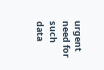urgent need for such data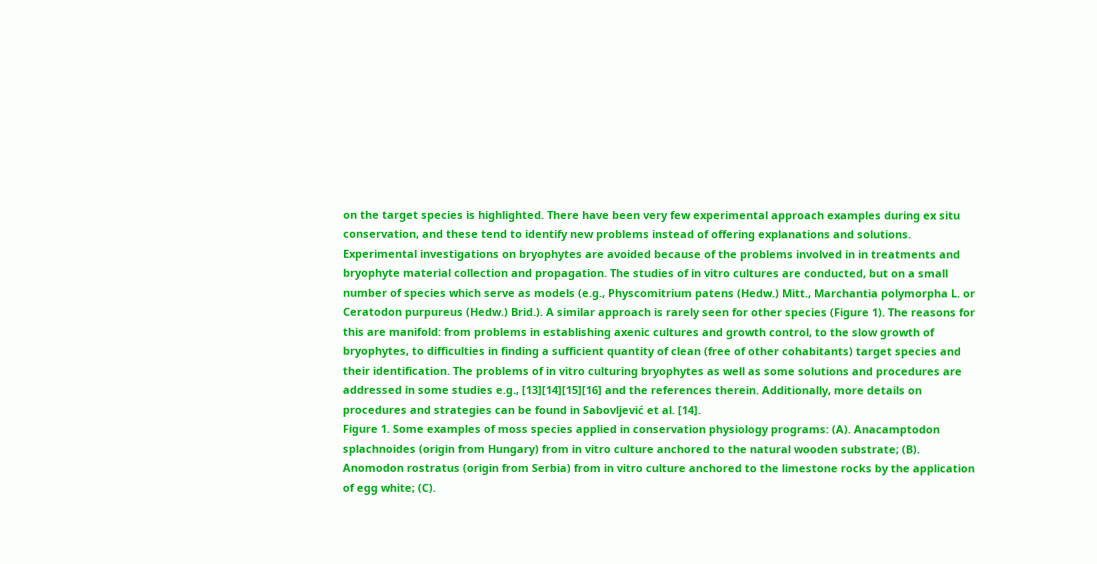on the target species is highlighted. There have been very few experimental approach examples during ex situ conservation, and these tend to identify new problems instead of offering explanations and solutions.
Experimental investigations on bryophytes are avoided because of the problems involved in in treatments and bryophyte material collection and propagation. The studies of in vitro cultures are conducted, but on a small number of species which serve as models (e.g., Physcomitrium patens (Hedw.) Mitt., Marchantia polymorpha L. or Ceratodon purpureus (Hedw.) Brid.). A similar approach is rarely seen for other species (Figure 1). The reasons for this are manifold: from problems in establishing axenic cultures and growth control, to the slow growth of bryophytes, to difficulties in finding a sufficient quantity of clean (free of other cohabitants) target species and their identification. The problems of in vitro culturing bryophytes as well as some solutions and procedures are addressed in some studies e.g., [13][14][15][16] and the references therein. Additionally, more details on procedures and strategies can be found in Sabovljević et al. [14].
Figure 1. Some examples of moss species applied in conservation physiology programs: (A). Anacamptodon splachnoides (origin from Hungary) from in vitro culture anchored to the natural wooden substrate; (B). Anomodon rostratus (origin from Serbia) from in vitro culture anchored to the limestone rocks by the application of egg white; (C).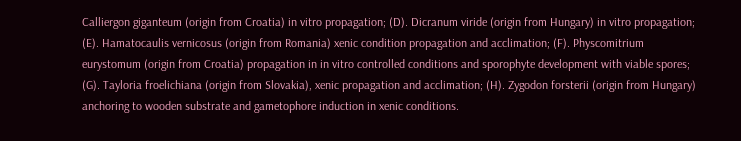Calliergon giganteum (origin from Croatia) in vitro propagation; (D). Dicranum viride (origin from Hungary) in vitro propagation; (E). Hamatocaulis vernicosus (origin from Romania) xenic condition propagation and acclimation; (F). Physcomitrium eurystomum (origin from Croatia) propagation in in vitro controlled conditions and sporophyte development with viable spores; (G). Tayloria froelichiana (origin from Slovakia), xenic propagation and acclimation; (H). Zygodon forsterii (origin from Hungary) anchoring to wooden substrate and gametophore induction in xenic conditions.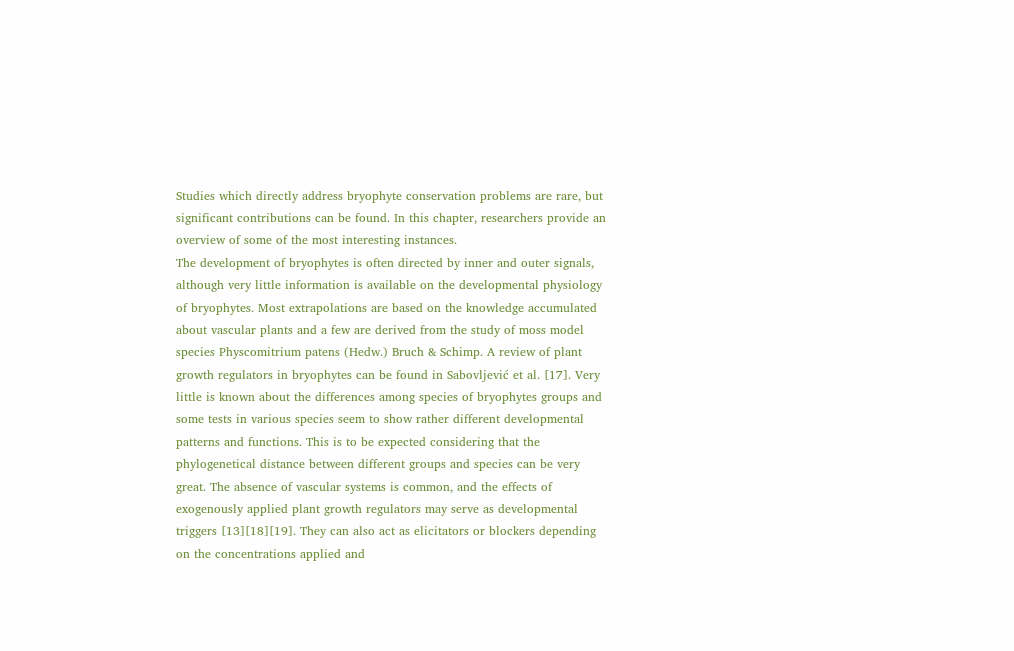Studies which directly address bryophyte conservation problems are rare, but significant contributions can be found. In this chapter, researchers provide an overview of some of the most interesting instances.
The development of bryophytes is often directed by inner and outer signals, although very little information is available on the developmental physiology of bryophytes. Most extrapolations are based on the knowledge accumulated about vascular plants and a few are derived from the study of moss model species Physcomitrium patens (Hedw.) Bruch & Schimp. A review of plant growth regulators in bryophytes can be found in Sabovljević et al. [17]. Very little is known about the differences among species of bryophytes groups and some tests in various species seem to show rather different developmental patterns and functions. This is to be expected considering that the phylogenetical distance between different groups and species can be very great. The absence of vascular systems is common, and the effects of exogenously applied plant growth regulators may serve as developmental triggers [13][18][19]. They can also act as elicitators or blockers depending on the concentrations applied and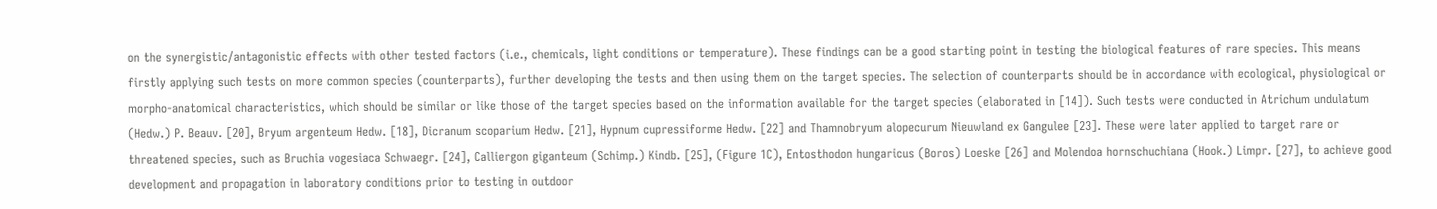on the synergistic/antagonistic effects with other tested factors (i.e., chemicals, light conditions or temperature). These findings can be a good starting point in testing the biological features of rare species. This means firstly applying such tests on more common species (counterparts), further developing the tests and then using them on the target species. The selection of counterparts should be in accordance with ecological, physiological or morpho-anatomical characteristics, which should be similar or like those of the target species based on the information available for the target species (elaborated in [14]). Such tests were conducted in Atrichum undulatum (Hedw.) P. Beauv. [20], Bryum argenteum Hedw. [18], Dicranum scoparium Hedw. [21], Hypnum cupressiforme Hedw. [22] and Thamnobryum alopecurum Nieuwland ex Gangulee [23]. These were later applied to target rare or threatened species, such as Bruchia vogesiaca Schwaegr. [24], Calliergon giganteum (Schimp.) Kindb. [25], (Figure 1C), Entosthodon hungaricus (Boros) Loeske [26] and Molendoa hornschuchiana (Hook.) Limpr. [27], to achieve good development and propagation in laboratory conditions prior to testing in outdoor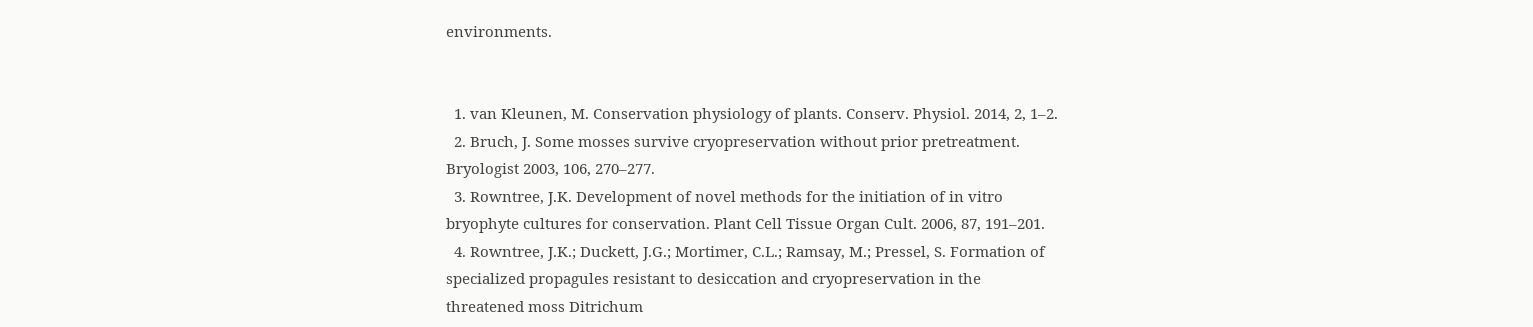environments.


  1. van Kleunen, M. Conservation physiology of plants. Conserv. Physiol. 2014, 2, 1–2.
  2. Bruch, J. Some mosses survive cryopreservation without prior pretreatment. Bryologist 2003, 106, 270–277.
  3. Rowntree, J.K. Development of novel methods for the initiation of in vitro bryophyte cultures for conservation. Plant Cell Tissue Organ Cult. 2006, 87, 191–201.
  4. Rowntree, J.K.; Duckett, J.G.; Mortimer, C.L.; Ramsay, M.; Pressel, S. Formation of specialized propagules resistant to desiccation and cryopreservation in the threatened moss Ditrichum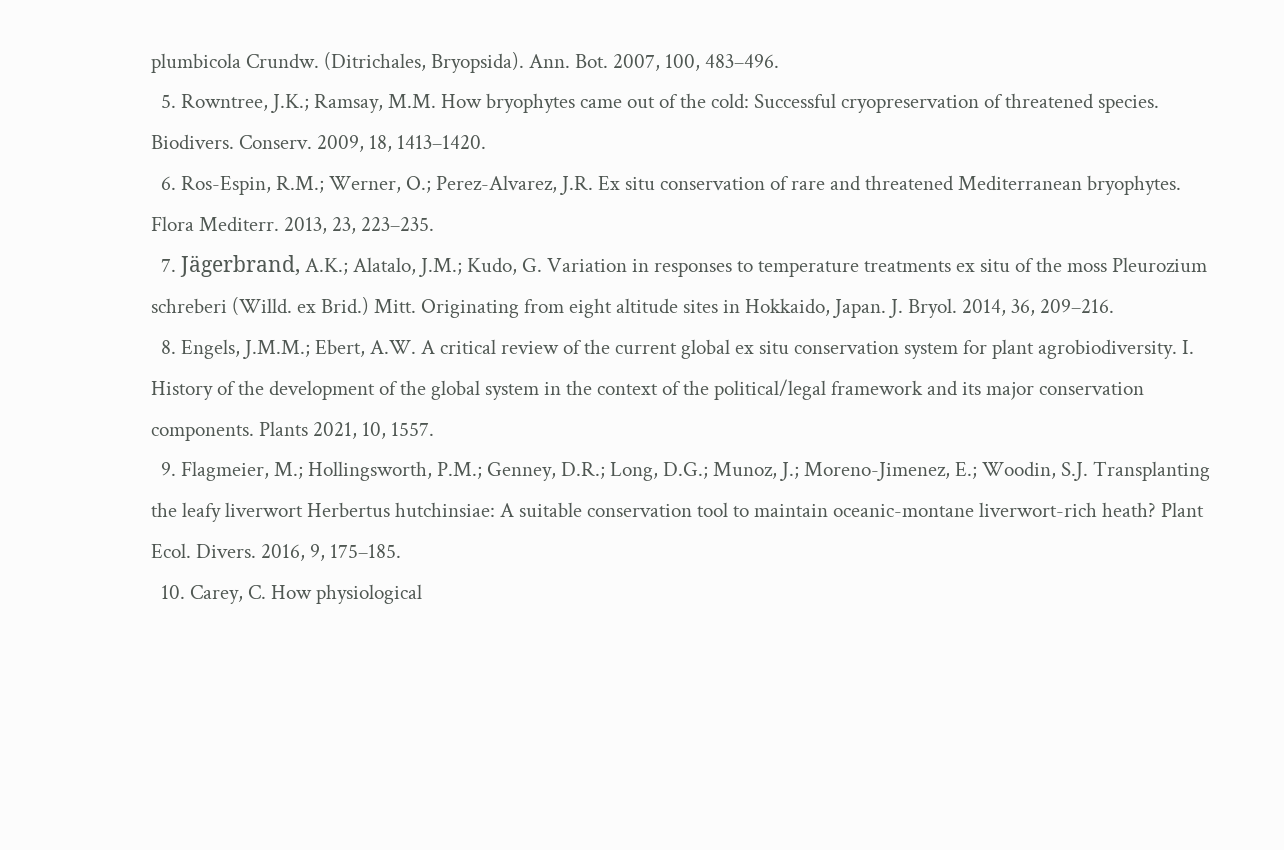plumbicola Crundw. (Ditrichales, Bryopsida). Ann. Bot. 2007, 100, 483–496.
  5. Rowntree, J.K.; Ramsay, M.M. How bryophytes came out of the cold: Successful cryopreservation of threatened species. Biodivers. Conserv. 2009, 18, 1413–1420.
  6. Ros-Espin, R.M.; Werner, O.; Perez-Alvarez, J.R. Ex situ conservation of rare and threatened Mediterranean bryophytes. Flora Mediterr. 2013, 23, 223–235.
  7. Jägerbrand, A.K.; Alatalo, J.M.; Kudo, G. Variation in responses to temperature treatments ex situ of the moss Pleurozium schreberi (Willd. ex Brid.) Mitt. Originating from eight altitude sites in Hokkaido, Japan. J. Bryol. 2014, 36, 209–216.
  8. Engels, J.M.M.; Ebert, A.W. A critical review of the current global ex situ conservation system for plant agrobiodiversity. I. History of the development of the global system in the context of the political/legal framework and its major conservation components. Plants 2021, 10, 1557.
  9. Flagmeier, M.; Hollingsworth, P.M.; Genney, D.R.; Long, D.G.; Munoz, J.; Moreno-Jimenez, E.; Woodin, S.J. Transplanting the leafy liverwort Herbertus hutchinsiae: A suitable conservation tool to maintain oceanic-montane liverwort-rich heath? Plant Ecol. Divers. 2016, 9, 175–185.
  10. Carey, C. How physiological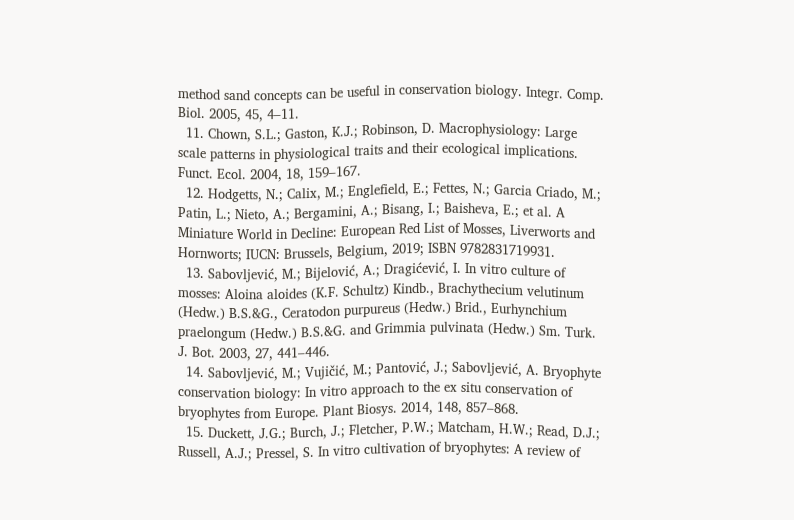method sand concepts can be useful in conservation biology. Integr. Comp. Biol. 2005, 45, 4–11.
  11. Chown, S.L.; Gaston, K.J.; Robinson, D. Macrophysiology: Large scale patterns in physiological traits and their ecological implications. Funct. Ecol. 2004, 18, 159–167.
  12. Hodgetts, N.; Calix, M.; Englefield, E.; Fettes, N.; Garcia Criado, M.; Patin, L.; Nieto, A.; Bergamini, A.; Bisang, I.; Baisheva, E.; et al. A Miniature World in Decline: European Red List of Mosses, Liverworts and Hornworts; IUCN: Brussels, Belgium, 2019; ISBN 9782831719931.
  13. Sabovljević, M.; Bijelović, A.; Dragićević, I. In vitro culture of mosses: Aloina aloides (K.F. Schultz) Kindb., Brachythecium velutinum (Hedw.) B.S.&G., Ceratodon purpureus (Hedw.) Brid., Eurhynchium praelongum (Hedw.) B.S.&G. and Grimmia pulvinata (Hedw.) Sm. Turk. J. Bot. 2003, 27, 441–446.
  14. Sabovljević, M.; Vujičić, M.; Pantović, J.; Sabovljević, A. Bryophyte conservation biology: In vitro approach to the ex situ conservation of bryophytes from Europe. Plant Biosys. 2014, 148, 857–868.
  15. Duckett, J.G.; Burch, J.; Fletcher, P.W.; Matcham, H.W.; Read, D.J.; Russell, A.J.; Pressel, S. In vitro cultivation of bryophytes: A review of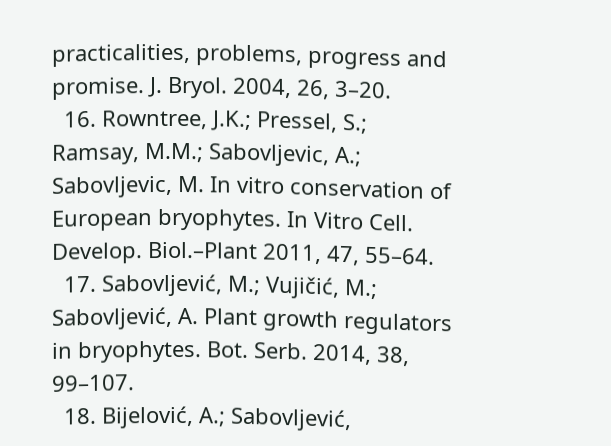practicalities, problems, progress and promise. J. Bryol. 2004, 26, 3–20.
  16. Rowntree, J.K.; Pressel, S.; Ramsay, M.M.; Sabovljevic, A.; Sabovljevic, M. In vitro conservation of European bryophytes. In Vitro Cell. Develop. Biol.–Plant 2011, 47, 55–64.
  17. Sabovljević, M.; Vujičić, M.; Sabovljević, A. Plant growth regulators in bryophytes. Bot. Serb. 2014, 38, 99–107.
  18. Bijelović, A.; Sabovljević,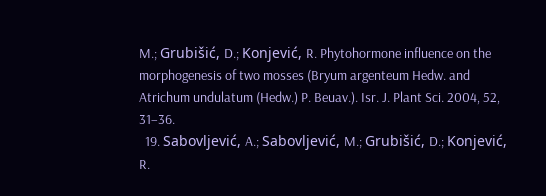M.; Grubišić, D.; Konjević, R. Phytohormone influence on the morphogenesis of two mosses (Bryum argenteum Hedw. and Atrichum undulatum (Hedw.) P. Beuav.). Isr. J. Plant Sci. 2004, 52, 31–36.
  19. Sabovljević, A.; Sabovljević, M.; Grubišić, D.; Konjević, R.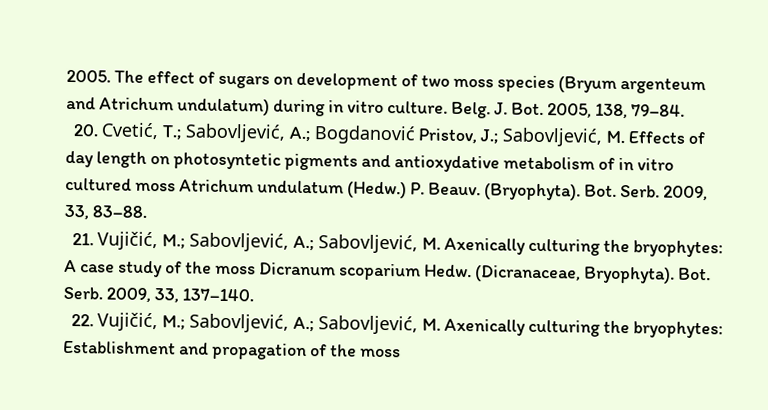2005. The effect of sugars on development of two moss species (Bryum argenteum and Atrichum undulatum) during in vitro culture. Belg. J. Bot. 2005, 138, 79–84.
  20. Cvetić, T.; Sabovljević, A.; Bogdanović Pristov, J.; Sabovljević, M. Effects of day length on photosyntetic pigments and antioxydative metabolism of in vitro cultured moss Atrichum undulatum (Hedw.) P. Beauv. (Bryophyta). Bot. Serb. 2009, 33, 83–88.
  21. Vujičić, M.; Sabovljević, A.; Sabovljević, M. Axenically culturing the bryophytes: A case study of the moss Dicranum scoparium Hedw. (Dicranaceae, Bryophyta). Bot. Serb. 2009, 33, 137–140.
  22. Vujičić, M.; Sabovljević, A.; Sabovljević, M. Axenically culturing the bryophytes: Establishment and propagation of the moss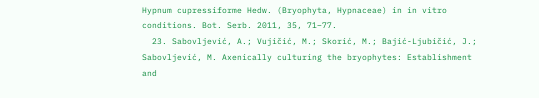Hypnum cupressiforme Hedw. (Bryophyta, Hypnaceae) in in vitro conditions. Bot. Serb. 2011, 35, 71–77.
  23. Sabovljević, A.; Vujičić, M.; Skorić, M.; Bajić-Ljubičić, J.; Sabovljević, M. Axenically culturing the bryophytes: Establishment and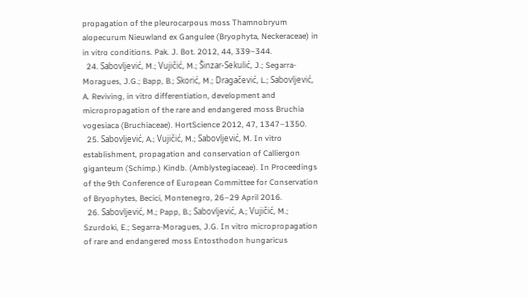propagation of the pleurocarpous moss Thamnobryum alopecurum Nieuwland ex Gangulee (Bryophyta, Neckeraceae) in in vitro conditions. Pak. J. Bot. 2012, 44, 339–344.
  24. Sabovljević, M.; Vujičić, M.; Šinzar-Sekulić, J.; Segarra-Moragues, J.G.; Bapp, B.; Skorić, M.; Dragačević, L.; Sabovljević, A. Reviving, in vitro differentiation, development and micropropagation of the rare and endangered moss Bruchia vogesiaca (Bruchiaceae). HortScience 2012, 47, 1347–1350.
  25. Sabovljević, A.; Vujičić, M.; Sabovljević, M. In vitro establishment, propagation and conservation of Calliergon giganteum (Schimp.) Kindb. (Amblystegiaceae). In Proceedings of the 9th Conference of European Committee for Conservation of Bryophytes, Becici, Montenegro, 26–29 April 2016.
  26. Sabovljević, M.; Papp, B.; Sabovljević, A.; Vujičić, M.; Szurdoki, E.; Segarra-Moragues, J.G. In vitro micropropagation of rare and endangered moss Entosthodon hungaricus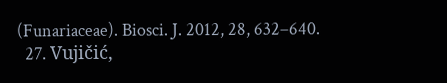(Funariaceae). Biosci. J. 2012, 28, 632–640.
  27. Vujičić,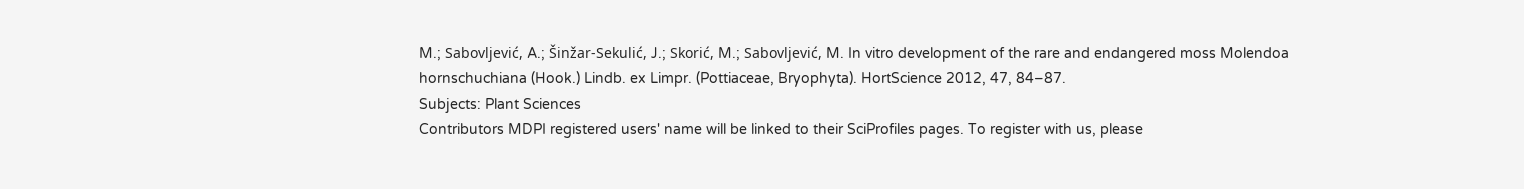M.; Sabovljević, A.; Šinžar-Sekulić, J.; Skorić, M.; Sabovljević, M. In vitro development of the rare and endangered moss Molendoa hornschuchiana (Hook.) Lindb. ex Limpr. (Pottiaceae, Bryophyta). HortScience 2012, 47, 84–87.
Subjects: Plant Sciences
Contributors MDPI registered users' name will be linked to their SciProfiles pages. To register with us, please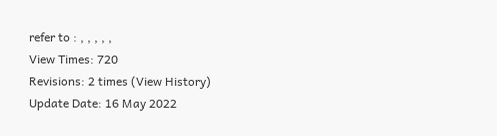refer to : , , , , ,
View Times: 720
Revisions: 2 times (View History)
Update Date: 16 May 2022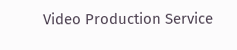Video Production Service